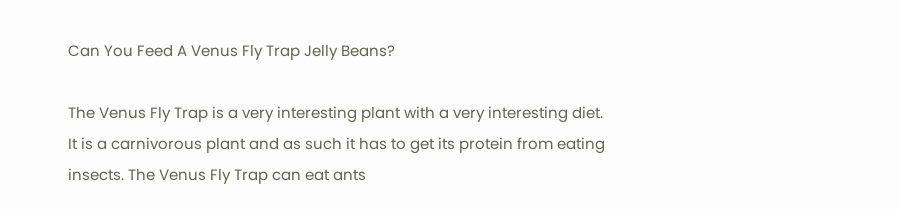Can You Feed A Venus Fly Trap Jelly Beans?

The Venus Fly Trap is a very interesting plant with a very interesting diet. It is a carnivorous plant and as such it has to get its protein from eating insects. The Venus Fly Trap can eat ants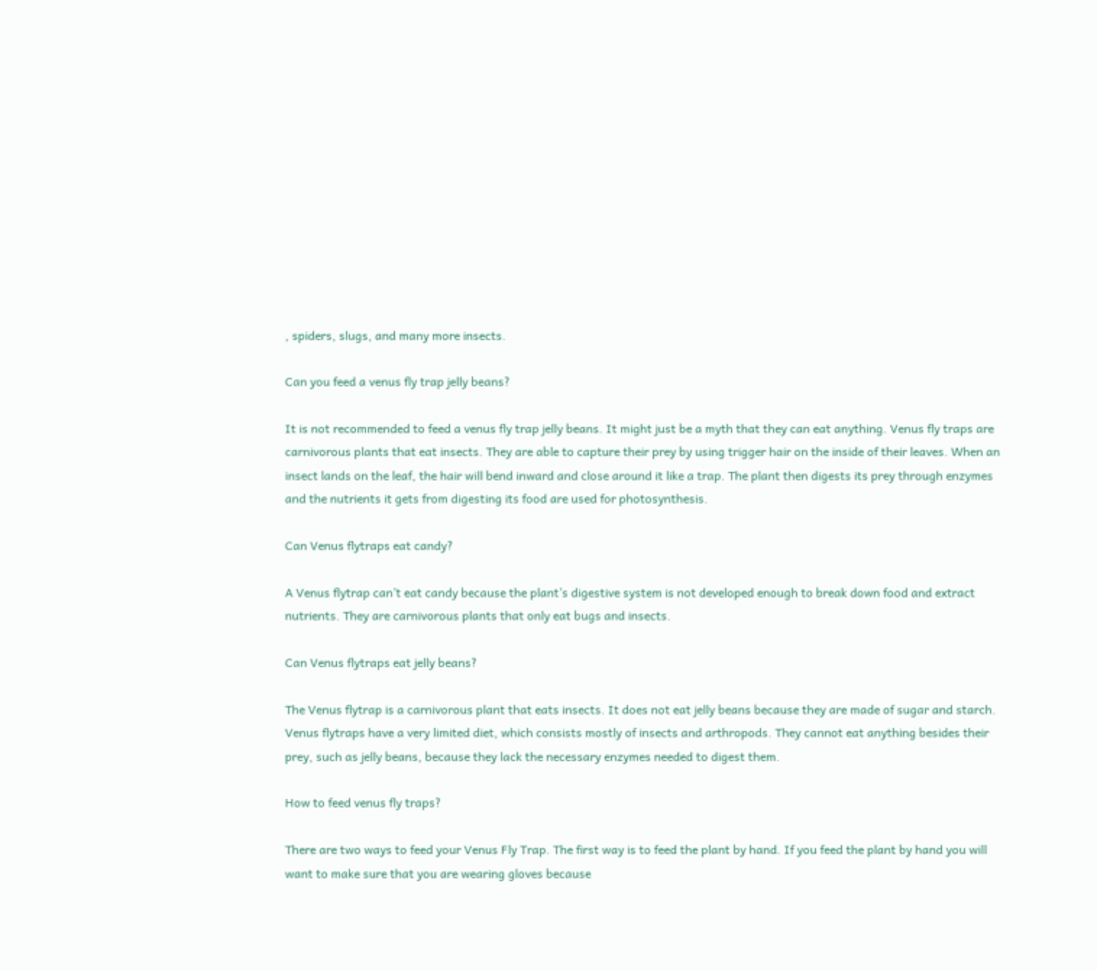, spiders, slugs, and many more insects.

Can you feed a venus fly trap jelly beans?

It is not recommended to feed a venus fly trap jelly beans. It might just be a myth that they can eat anything. Venus fly traps are carnivorous plants that eat insects. They are able to capture their prey by using trigger hair on the inside of their leaves. When an insect lands on the leaf, the hair will bend inward and close around it like a trap. The plant then digests its prey through enzymes and the nutrients it gets from digesting its food are used for photosynthesis.

Can Venus flytraps eat candy?

A Venus flytrap can’t eat candy because the plant’s digestive system is not developed enough to break down food and extract nutrients. They are carnivorous plants that only eat bugs and insects.

Can Venus flytraps eat jelly beans?

The Venus flytrap is a carnivorous plant that eats insects. It does not eat jelly beans because they are made of sugar and starch. Venus flytraps have a very limited diet, which consists mostly of insects and arthropods. They cannot eat anything besides their prey, such as jelly beans, because they lack the necessary enzymes needed to digest them.

How to feed venus fly traps?

There are two ways to feed your Venus Fly Trap. The first way is to feed the plant by hand. If you feed the plant by hand you will want to make sure that you are wearing gloves because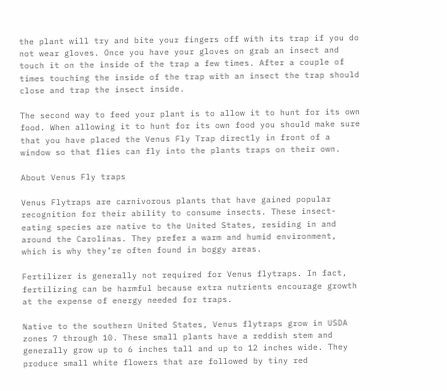the plant will try and bite your fingers off with its trap if you do not wear gloves. Once you have your gloves on grab an insect and touch it on the inside of the trap a few times. After a couple of times touching the inside of the trap with an insect the trap should close and trap the insect inside.

The second way to feed your plant is to allow it to hunt for its own food. When allowing it to hunt for its own food you should make sure that you have placed the Venus Fly Trap directly in front of a window so that flies can fly into the plants traps on their own.

About Venus Fly traps

Venus Flytraps are carnivorous plants that have gained popular recognition for their ability to consume insects. These insect-eating species are native to the United States, residing in and around the Carolinas. They prefer a warm and humid environment, which is why they’re often found in boggy areas.

Fertilizer is generally not required for Venus flytraps. In fact, fertilizing can be harmful because extra nutrients encourage growth at the expense of energy needed for traps.

Native to the southern United States, Venus flytraps grow in USDA zones 7 through 10. These small plants have a reddish stem and generally grow up to 6 inches tall and up to 12 inches wide. They produce small white flowers that are followed by tiny red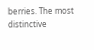berries. The most distinctive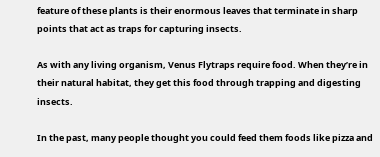feature of these plants is their enormous leaves that terminate in sharp points that act as traps for capturing insects.

As with any living organism, Venus Flytraps require food. When they’re in their natural habitat, they get this food through trapping and digesting insects.

In the past, many people thought you could feed them foods like pizza and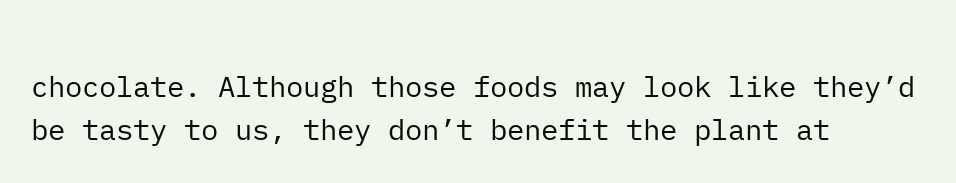chocolate. Although those foods may look like they’d be tasty to us, they don’t benefit the plant at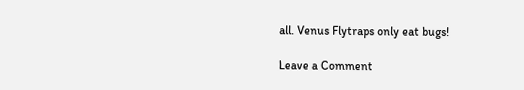all. Venus Flytraps only eat bugs!

Leave a Comment